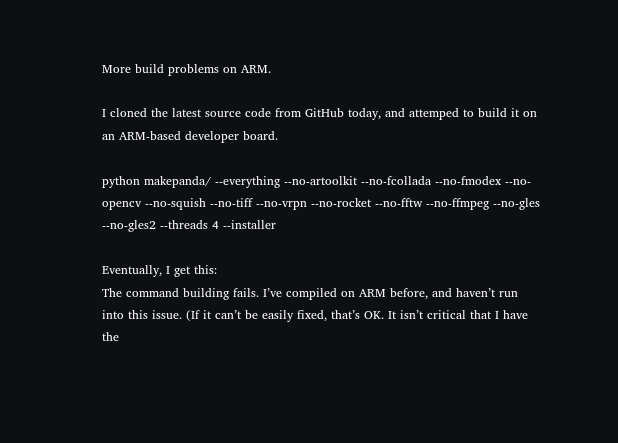More build problems on ARM.

I cloned the latest source code from GitHub today, and attemped to build it on an ARM-based developer board.

python makepanda/ --everything --no-artoolkit --no-fcollada --no-fmodex --no-opencv --no-squish --no-tiff --no-vrpn --no-rocket --no-fftw --no-ffmpeg --no-gles --no-gles2 --threads 4 --installer

Eventually, I get this:
The command building fails. I’ve compiled on ARM before, and haven’t run into this issue. (If it can’t be easily fixed, that’s OK. It isn’t critical that I have the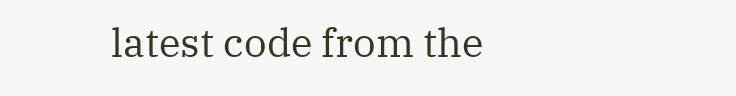latest code from the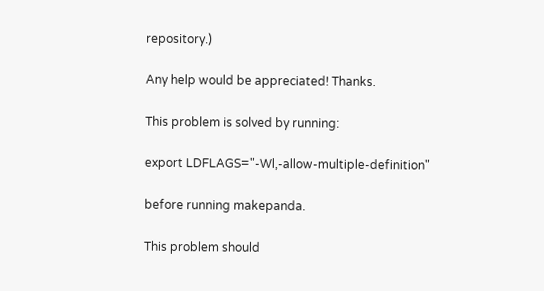repository.)

Any help would be appreciated! Thanks.

This problem is solved by running:

export LDFLAGS="-Wl,-allow-multiple-definition"

before running makepanda.

This problem should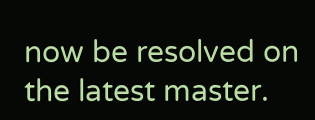now be resolved on the latest master.